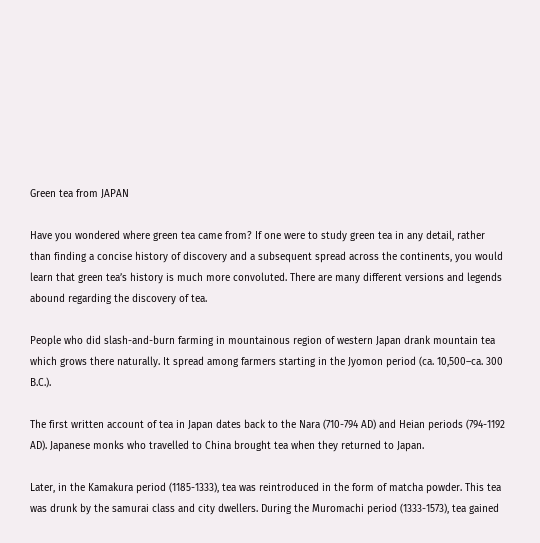Green tea from JAPAN

Have you wondered where green tea came from? If one were to study green tea in any detail, rather than finding a concise history of discovery and a subsequent spread across the continents, you would learn that green tea’s history is much more convoluted. There are many different versions and legends abound regarding the discovery of tea.

People who did slash-and-burn farming in mountainous region of western Japan drank mountain tea which grows there naturally. It spread among farmers starting in the Jyomon period (ca. 10,500–ca. 300 B.C.).

The first written account of tea in Japan dates back to the Nara (710-794 AD) and Heian periods (794-1192 AD). Japanese monks who travelled to China brought tea when they returned to Japan.

Later, in the Kamakura period (1185-1333), tea was reintroduced in the form of matcha powder. This tea was drunk by the samurai class and city dwellers. During the Muromachi period (1333-1573), tea gained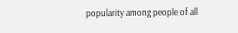popularity among people of all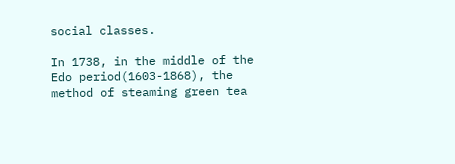social classes.

In 1738, in the middle of the Edo period(1603-1868), the method of steaming green tea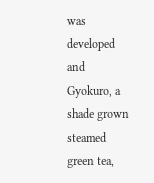was developed and Gyokuro, a shade grown steamed green tea,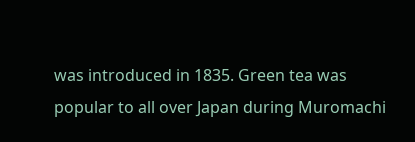was introduced in 1835. Green tea was popular to all over Japan during Muromachi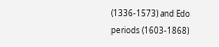(1336-1573) and Edo periods (1603-1868)